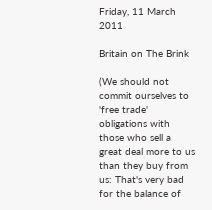Friday, 11 March 2011

Britain on The Brink

(We should not commit ourselves to 'free trade' obligations with those who sell a great deal more to us than they buy from us: That's very bad for the balance of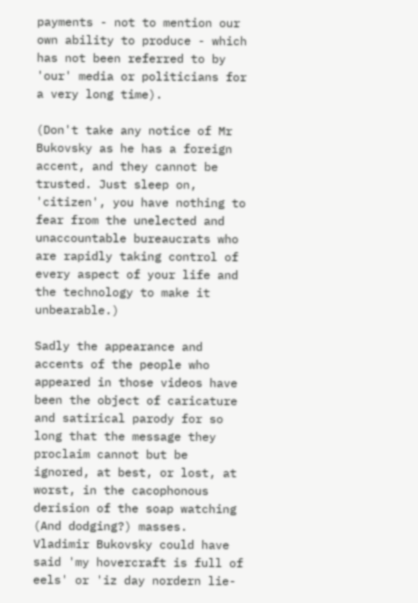payments - not to mention our own ability to produce - which has not been referred to by 'our' media or politicians for a very long time).

(Don't take any notice of Mr Bukovsky as he has a foreign accent, and they cannot be trusted. Just sleep on, 'citizen', you have nothing to fear from the unelected and unaccountable bureaucrats who are rapidly taking control of every aspect of your life and the technology to make it unbearable.)

Sadly the appearance and accents of the people who appeared in those videos have been the object of caricature and satirical parody for so long that the message they proclaim cannot but be ignored, at best, or lost, at worst, in the cacophonous derision of the soap watching (And dodging?) masses. Vladimir Bukovsky could have said 'my hovercraft is full of eels' or 'iz day nordern lie-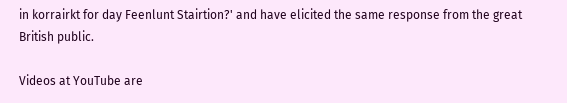in korrairkt for day Feenlunt Stairtion?' and have elicited the same response from the great British public.

Videos at YouTube are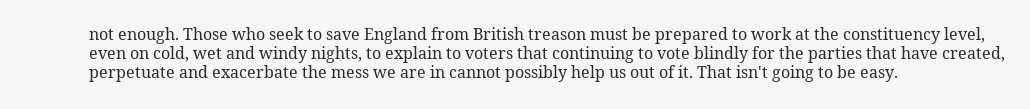not enough. Those who seek to save England from British treason must be prepared to work at the constituency level, even on cold, wet and windy nights, to explain to voters that continuing to vote blindly for the parties that have created, perpetuate and exacerbate the mess we are in cannot possibly help us out of it. That isn't going to be easy.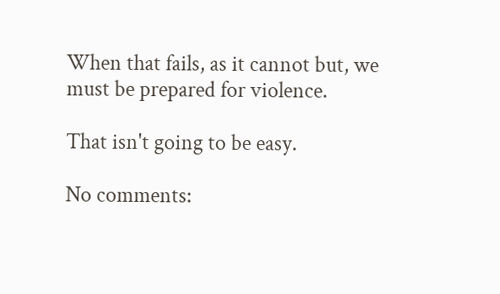When that fails, as it cannot but, we must be prepared for violence.

That isn't going to be easy.

No comments: